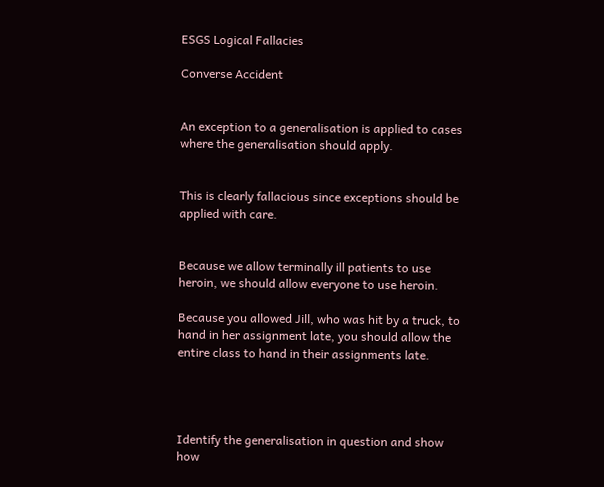ESGS Logical Fallacies

Converse Accident


An exception to a generalisation is applied to cases where the generalisation should apply.


This is clearly fallacious since exceptions should be applied with care.


Because we allow terminally ill patients to use heroin, we should allow everyone to use heroin.

Because you allowed Jill, who was hit by a truck, to hand in her assignment late, you should allow the entire class to hand in their assignments late.




Identify the generalisation in question and show how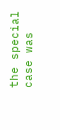the special case was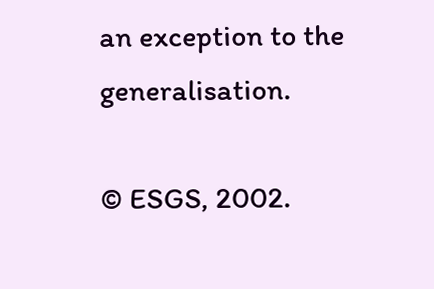an exception to the generalisation.

© ESGS, 2002.